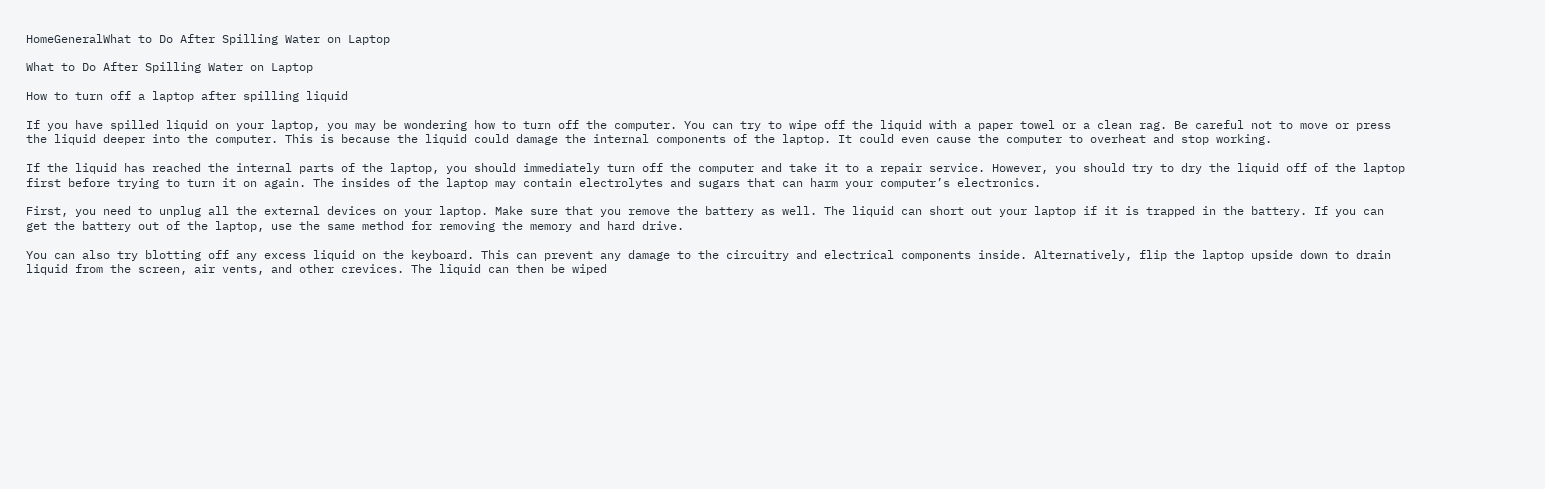HomeGeneralWhat to Do After Spilling Water on Laptop

What to Do After Spilling Water on Laptop

How to turn off a laptop after spilling liquid

If you have spilled liquid on your laptop, you may be wondering how to turn off the computer. You can try to wipe off the liquid with a paper towel or a clean rag. Be careful not to move or press the liquid deeper into the computer. This is because the liquid could damage the internal components of the laptop. It could even cause the computer to overheat and stop working.

If the liquid has reached the internal parts of the laptop, you should immediately turn off the computer and take it to a repair service. However, you should try to dry the liquid off of the laptop first before trying to turn it on again. The insides of the laptop may contain electrolytes and sugars that can harm your computer’s electronics.

First, you need to unplug all the external devices on your laptop. Make sure that you remove the battery as well. The liquid can short out your laptop if it is trapped in the battery. If you can get the battery out of the laptop, use the same method for removing the memory and hard drive.

You can also try blotting off any excess liquid on the keyboard. This can prevent any damage to the circuitry and electrical components inside. Alternatively, flip the laptop upside down to drain liquid from the screen, air vents, and other crevices. The liquid can then be wiped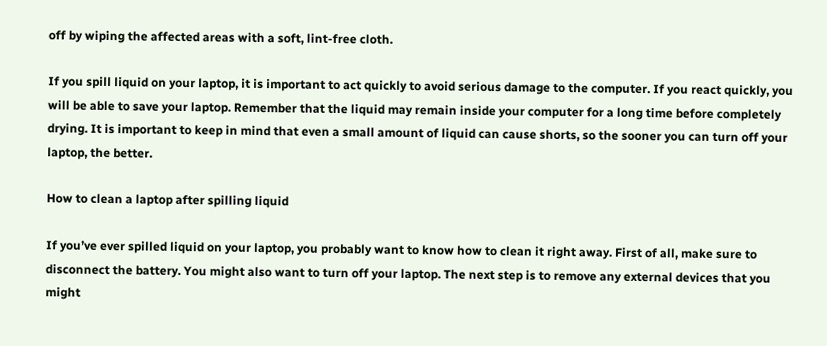off by wiping the affected areas with a soft, lint-free cloth.

If you spill liquid on your laptop, it is important to act quickly to avoid serious damage to the computer. If you react quickly, you will be able to save your laptop. Remember that the liquid may remain inside your computer for a long time before completely drying. It is important to keep in mind that even a small amount of liquid can cause shorts, so the sooner you can turn off your laptop, the better.

How to clean a laptop after spilling liquid

If you’ve ever spilled liquid on your laptop, you probably want to know how to clean it right away. First of all, make sure to disconnect the battery. You might also want to turn off your laptop. The next step is to remove any external devices that you might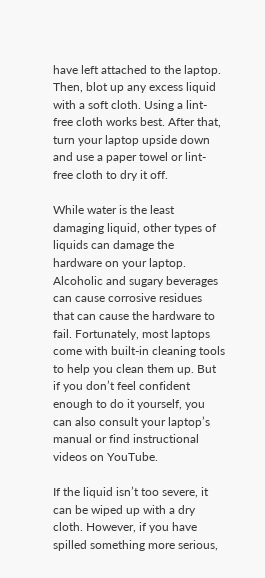have left attached to the laptop. Then, blot up any excess liquid with a soft cloth. Using a lint-free cloth works best. After that, turn your laptop upside down and use a paper towel or lint-free cloth to dry it off.

While water is the least damaging liquid, other types of liquids can damage the hardware on your laptop. Alcoholic and sugary beverages can cause corrosive residues that can cause the hardware to fail. Fortunately, most laptops come with built-in cleaning tools to help you clean them up. But if you don’t feel confident enough to do it yourself, you can also consult your laptop’s manual or find instructional videos on YouTube.

If the liquid isn’t too severe, it can be wiped up with a dry cloth. However, if you have spilled something more serious,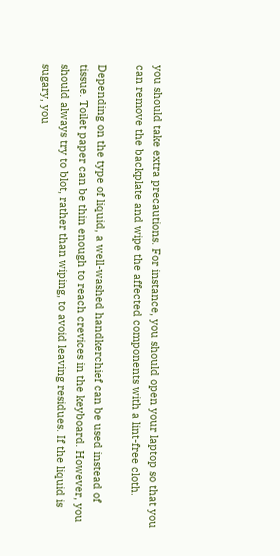you should take extra precautions. For instance, you should open your laptop so that you can remove the backplate and wipe the affected components with a lint-free cloth.

Depending on the type of liquid, a well-washed handkerchief can be used instead of tissue. Toilet paper can be thin enough to reach crevices in the keyboard. However, you should always try to blot, rather than wiping, to avoid leaving residues. If the liquid is sugary, you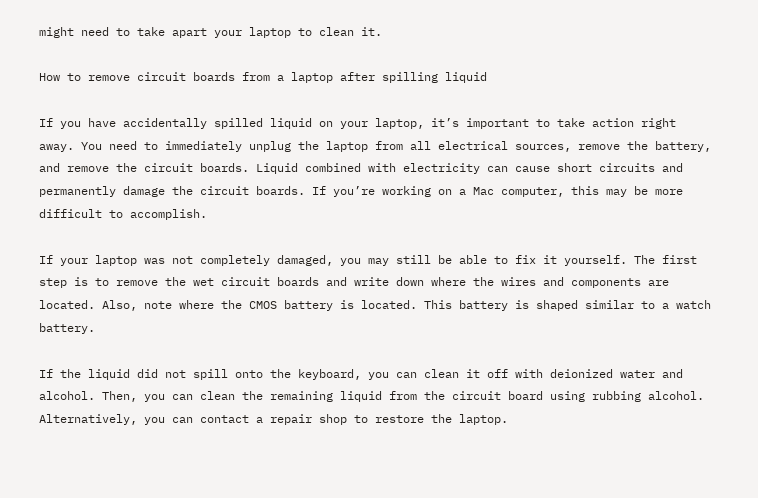might need to take apart your laptop to clean it.

How to remove circuit boards from a laptop after spilling liquid

If you have accidentally spilled liquid on your laptop, it’s important to take action right away. You need to immediately unplug the laptop from all electrical sources, remove the battery, and remove the circuit boards. Liquid combined with electricity can cause short circuits and permanently damage the circuit boards. If you’re working on a Mac computer, this may be more difficult to accomplish.

If your laptop was not completely damaged, you may still be able to fix it yourself. The first step is to remove the wet circuit boards and write down where the wires and components are located. Also, note where the CMOS battery is located. This battery is shaped similar to a watch battery.

If the liquid did not spill onto the keyboard, you can clean it off with deionized water and alcohol. Then, you can clean the remaining liquid from the circuit board using rubbing alcohol. Alternatively, you can contact a repair shop to restore the laptop.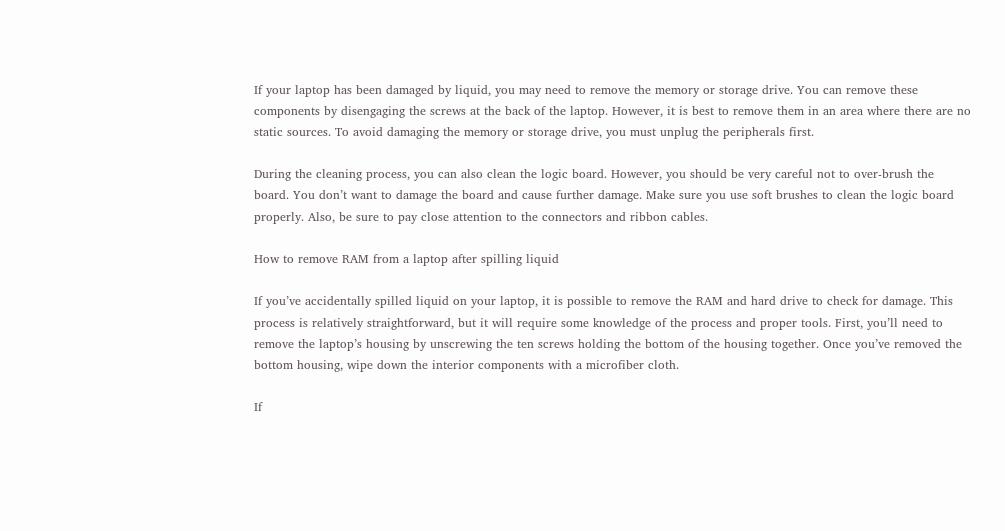If your laptop has been damaged by liquid, you may need to remove the memory or storage drive. You can remove these components by disengaging the screws at the back of the laptop. However, it is best to remove them in an area where there are no static sources. To avoid damaging the memory or storage drive, you must unplug the peripherals first.

During the cleaning process, you can also clean the logic board. However, you should be very careful not to over-brush the board. You don’t want to damage the board and cause further damage. Make sure you use soft brushes to clean the logic board properly. Also, be sure to pay close attention to the connectors and ribbon cables.

How to remove RAM from a laptop after spilling liquid

If you’ve accidentally spilled liquid on your laptop, it is possible to remove the RAM and hard drive to check for damage. This process is relatively straightforward, but it will require some knowledge of the process and proper tools. First, you’ll need to remove the laptop’s housing by unscrewing the ten screws holding the bottom of the housing together. Once you’ve removed the bottom housing, wipe down the interior components with a microfiber cloth.

If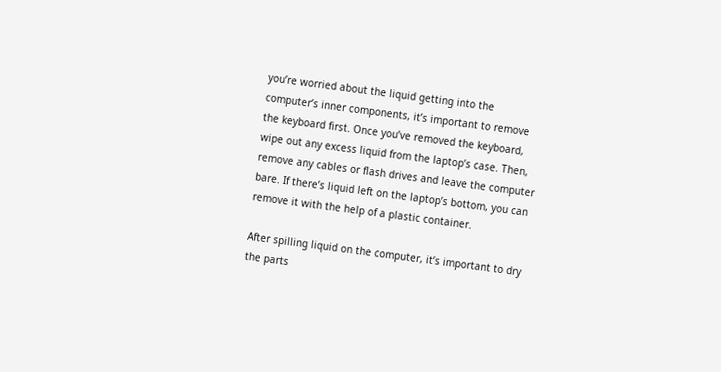you’re worried about the liquid getting into the computer’s inner components, it’s important to remove the keyboard first. Once you’ve removed the keyboard, wipe out any excess liquid from the laptop’s case. Then, remove any cables or flash drives and leave the computer bare. If there’s liquid left on the laptop’s bottom, you can remove it with the help of a plastic container.

After spilling liquid on the computer, it’s important to dry the parts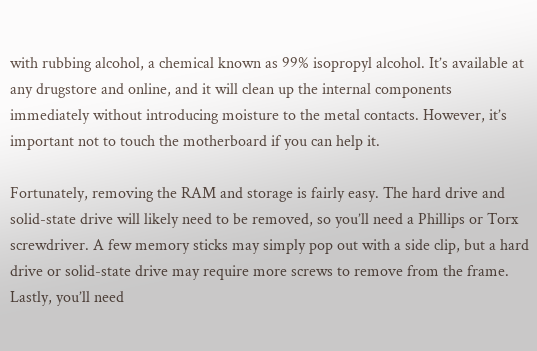with rubbing alcohol, a chemical known as 99% isopropyl alcohol. It’s available at any drugstore and online, and it will clean up the internal components immediately without introducing moisture to the metal contacts. However, it’s important not to touch the motherboard if you can help it.

Fortunately, removing the RAM and storage is fairly easy. The hard drive and solid-state drive will likely need to be removed, so you’ll need a Phillips or Torx screwdriver. A few memory sticks may simply pop out with a side clip, but a hard drive or solid-state drive may require more screws to remove from the frame. Lastly, you’ll need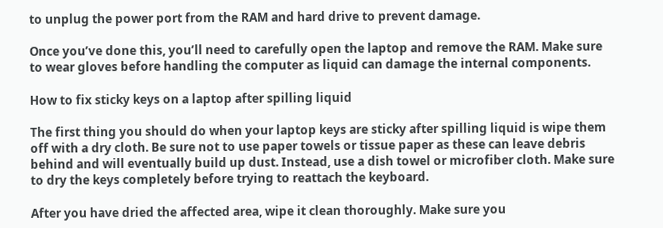to unplug the power port from the RAM and hard drive to prevent damage.

Once you’ve done this, you’ll need to carefully open the laptop and remove the RAM. Make sure to wear gloves before handling the computer as liquid can damage the internal components.

How to fix sticky keys on a laptop after spilling liquid

The first thing you should do when your laptop keys are sticky after spilling liquid is wipe them off with a dry cloth. Be sure not to use paper towels or tissue paper as these can leave debris behind and will eventually build up dust. Instead, use a dish towel or microfiber cloth. Make sure to dry the keys completely before trying to reattach the keyboard.

After you have dried the affected area, wipe it clean thoroughly. Make sure you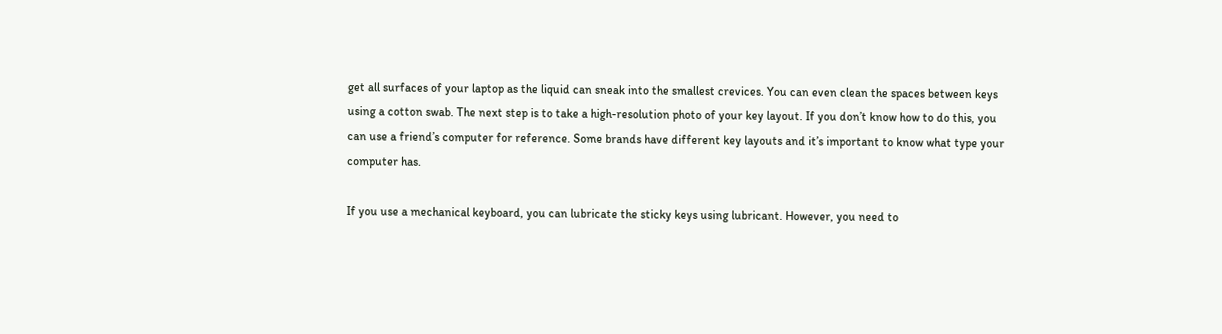get all surfaces of your laptop as the liquid can sneak into the smallest crevices. You can even clean the spaces between keys using a cotton swab. The next step is to take a high-resolution photo of your key layout. If you don’t know how to do this, you can use a friend’s computer for reference. Some brands have different key layouts and it’s important to know what type your computer has.

If you use a mechanical keyboard, you can lubricate the sticky keys using lubricant. However, you need to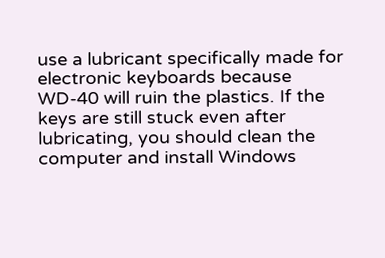use a lubricant specifically made for electronic keyboards because WD-40 will ruin the plastics. If the keys are still stuck even after lubricating, you should clean the computer and install Windows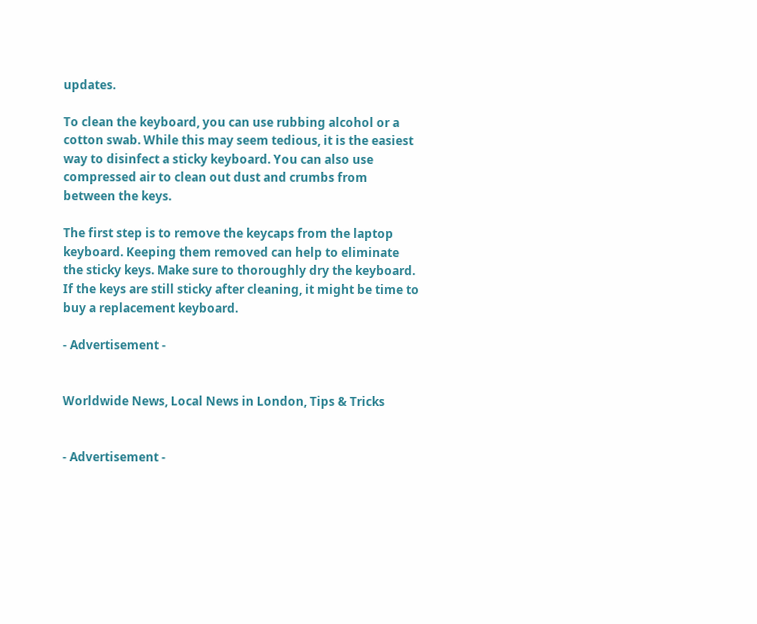updates.

To clean the keyboard, you can use rubbing alcohol or a cotton swab. While this may seem tedious, it is the easiest way to disinfect a sticky keyboard. You can also use compressed air to clean out dust and crumbs from between the keys.

The first step is to remove the keycaps from the laptop keyboard. Keeping them removed can help to eliminate the sticky keys. Make sure to thoroughly dry the keyboard. If the keys are still sticky after cleaning, it might be time to buy a replacement keyboard.

- Advertisement -


Worldwide News, Local News in London, Tips & Tricks


- Advertisement -